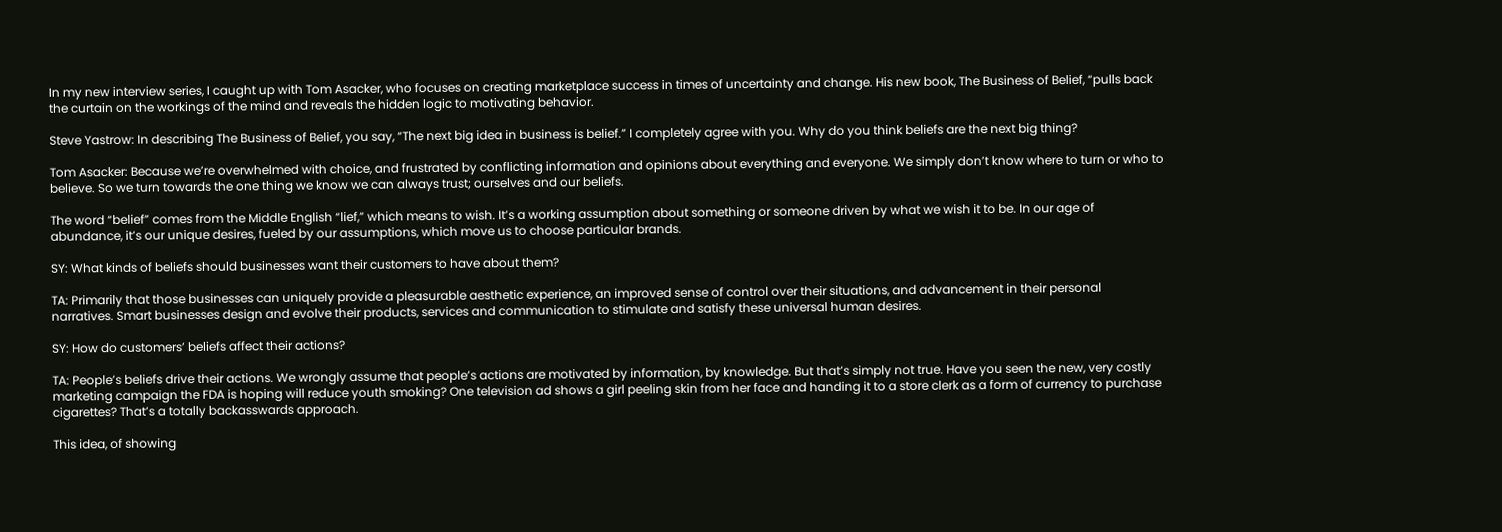In my new interview series, I caught up with Tom Asacker, who focuses on creating marketplace success in times of uncertainty and change. His new book, The Business of Belief, “pulls back the curtain on the workings of the mind and reveals the hidden logic to motivating behavior.

Steve Yastrow: In describing The Business of Belief, you say, “The next big idea in business is belief.” I completely agree with you. Why do you think beliefs are the next big thing?

Tom Asacker: Because we’re overwhelmed with choice, and frustrated by conflicting information and opinions about everything and everyone. We simply don’t know where to turn or who to believe. So we turn towards the one thing we know we can always trust; ourselves and our beliefs.

The word “belief” comes from the Middle English “lief,” which means to wish. It’s a working assumption about something or someone driven by what we wish it to be. In our age of abundance, it’s our unique desires, fueled by our assumptions, which move us to choose particular brands.

SY: What kinds of beliefs should businesses want their customers to have about them?

TA: Primarily that those businesses can uniquely provide a pleasurable aesthetic experience, an improved sense of control over their situations, and advancement in their personal narratives. Smart businesses design and evolve their products, services and communication to stimulate and satisfy these universal human desires.

SY: How do customers’ beliefs affect their actions?

TA: People’s beliefs drive their actions. We wrongly assume that people’s actions are motivated by information, by knowledge. But that’s simply not true. Have you seen the new, very costly marketing campaign the FDA is hoping will reduce youth smoking? One television ad shows a girl peeling skin from her face and handing it to a store clerk as a form of currency to purchase cigarettes? That’s a totally backasswards approach.

This idea, of showing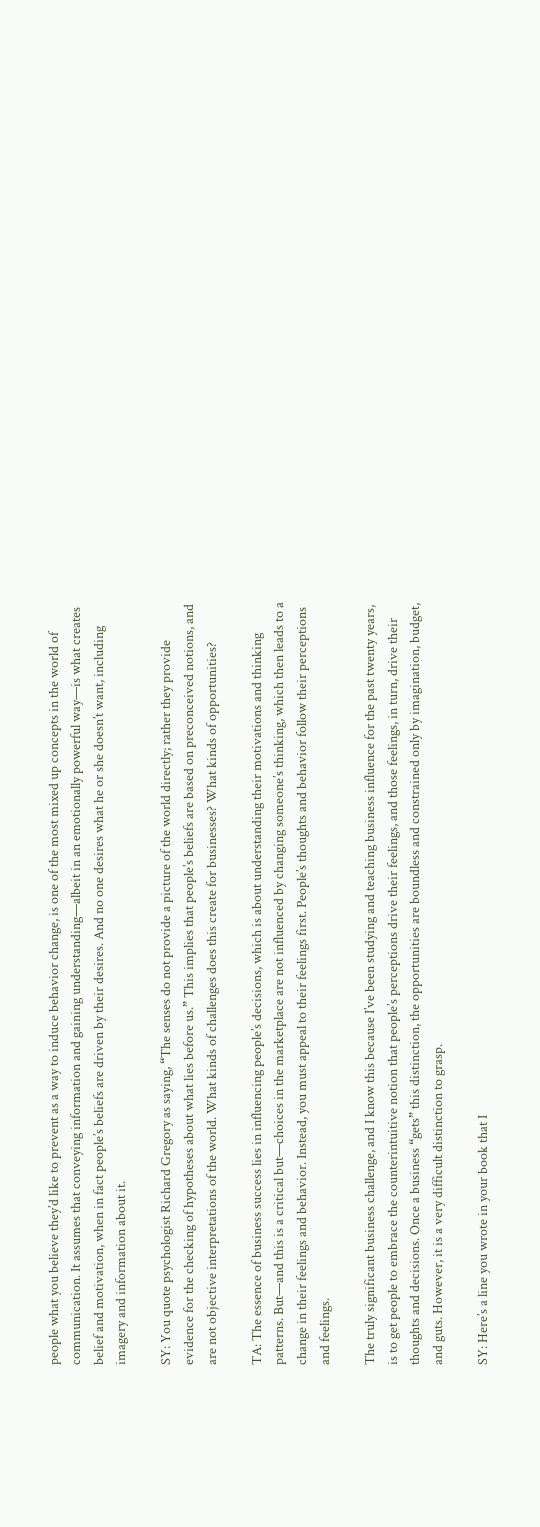people what you believe they’d like to prevent as a way to induce behavior change, is one of the most mixed up concepts in the world of communication. It assumes that conveying information and gaining understanding—albeit in an emotionally powerful way—is what creates belief and motivation, when in fact people’s beliefs are driven by their desires. And no one desires what he or she doesn’t want, including imagery and information about it.

SY: You quote psychologist Richard Gregory as saying, “The senses do not provide a picture of the world directly; rather they provide evidence for the checking of hypotheses about what lies before us.” This implies that people’s beliefs are based on preconceived notions, and are not objective interpretations of the world. What kinds of challenges does this create for businesses? What kinds of opportunities?

TA: The essence of business success lies in influencing people’s decisions, which is about understanding their motivations and thinking patterns. But—and this is a critical but—choices in the marketplace are not influenced by changing someone’s thinking, which then leads to a change in their feelings and behavior. Instead, you must appeal to their feelings first. People’s thoughts and behavior follow their perceptions and feelings.

The truly significant business challenge, and I know this because I’ve been studying and teaching business influence for the past twenty years, is to get people to embrace the counterintuitive notion that people’s perceptions drive their feelings, and those feelings, in turn, drive their thoughts and decisions. Once a business “gets” this distinction, the opportunities are boundless and constrained only by imagination, budget, and guts. However, it is a very difficult distinction to grasp.

SY: Here’s a line you wrote in your book that I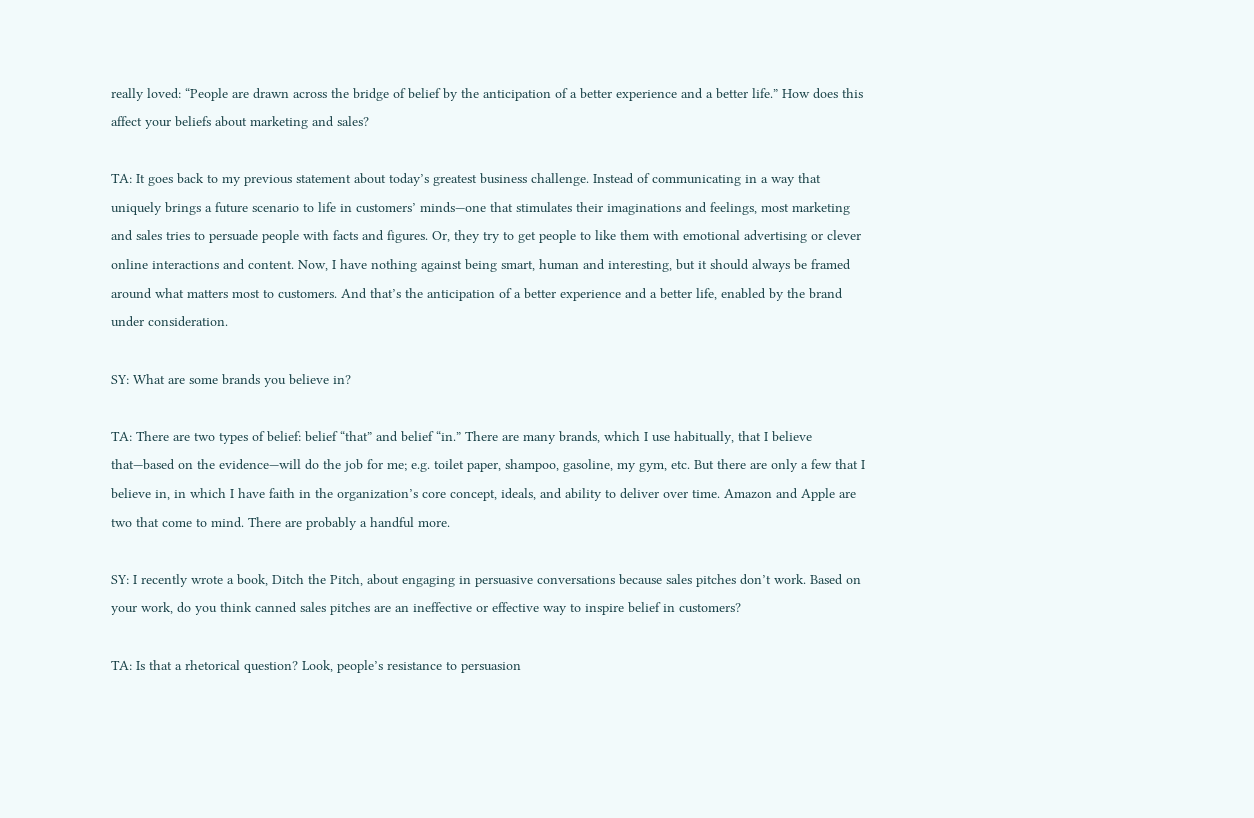really loved: “People are drawn across the bridge of belief by the anticipation of a better experience and a better life.” How does this affect your beliefs about marketing and sales?

TA: It goes back to my previous statement about today’s greatest business challenge. Instead of communicating in a way that uniquely brings a future scenario to life in customers’ minds—one that stimulates their imaginations and feelings, most marketing and sales tries to persuade people with facts and figures. Or, they try to get people to like them with emotional advertising or clever online interactions and content. Now, I have nothing against being smart, human and interesting, but it should always be framed around what matters most to customers. And that’s the anticipation of a better experience and a better life, enabled by the brand under consideration.

SY: What are some brands you believe in?

TA: There are two types of belief: belief “that” and belief “in.” There are many brands, which I use habitually, that I believe that—based on the evidence—will do the job for me; e.g. toilet paper, shampoo, gasoline, my gym, etc. But there are only a few that I believe in, in which I have faith in the organization’s core concept, ideals, and ability to deliver over time. Amazon and Apple are two that come to mind. There are probably a handful more.

SY: I recently wrote a book, Ditch the Pitch, about engaging in persuasive conversations because sales pitches don’t work. Based on your work, do you think canned sales pitches are an ineffective or effective way to inspire belief in customers?

TA: Is that a rhetorical question? Look, people’s resistance to persuasion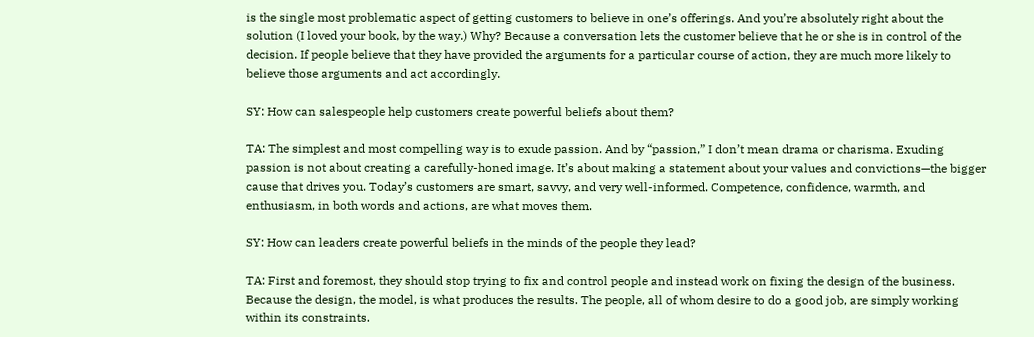is the single most problematic aspect of getting customers to believe in one’s offerings. And you’re absolutely right about the solution (I loved your book, by the way.) Why? Because a conversation lets the customer believe that he or she is in control of the decision. If people believe that they have provided the arguments for a particular course of action, they are much more likely to believe those arguments and act accordingly.

SY: How can salespeople help customers create powerful beliefs about them?

TA: The simplest and most compelling way is to exude passion. And by “passion,” I don’t mean drama or charisma. Exuding passion is not about creating a carefully-honed image. It’s about making a statement about your values and convictions—the bigger cause that drives you. Today’s customers are smart, savvy, and very well-informed. Competence, confidence, warmth, and enthusiasm, in both words and actions, are what moves them.

SY: How can leaders create powerful beliefs in the minds of the people they lead?

TA: First and foremost, they should stop trying to fix and control people and instead work on fixing the design of the business. Because the design, the model, is what produces the results. The people, all of whom desire to do a good job, are simply working within its constraints.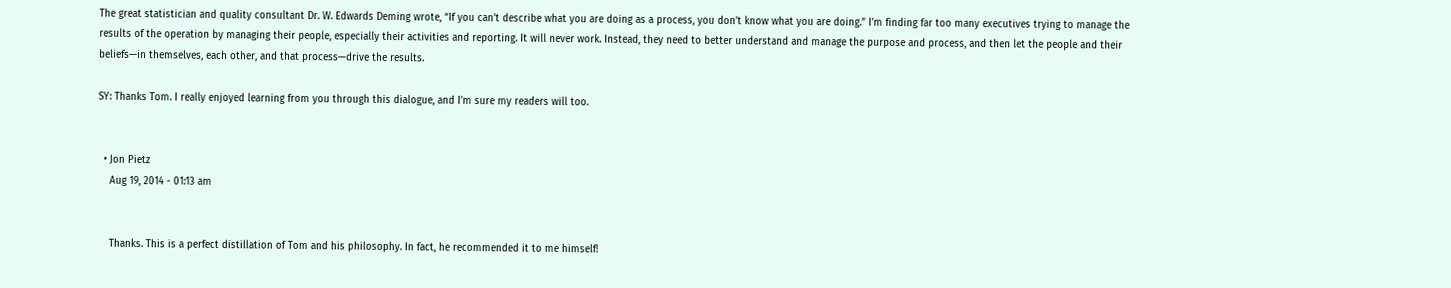The great statistician and quality consultant Dr. W. Edwards Deming wrote, “If you can’t describe what you are doing as a process, you don’t know what you are doing.” I’m finding far too many executives trying to manage the results of the operation by managing their people, especially their activities and reporting. It will never work. Instead, they need to better understand and manage the purpose and process, and then let the people and their beliefs—in themselves, each other, and that process—drive the results.

SY: Thanks Tom. I really enjoyed learning from you through this dialogue, and I’m sure my readers will too.


  • Jon Pietz
    Aug 19, 2014 - 01:13 am


    Thanks. This is a perfect distillation of Tom and his philosophy. In fact, he recommended it to me himself!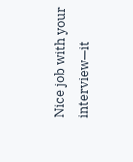Nice job with your interview—it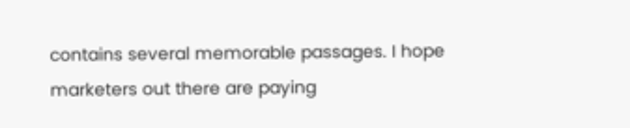contains several memorable passages. I hope marketers out there are paying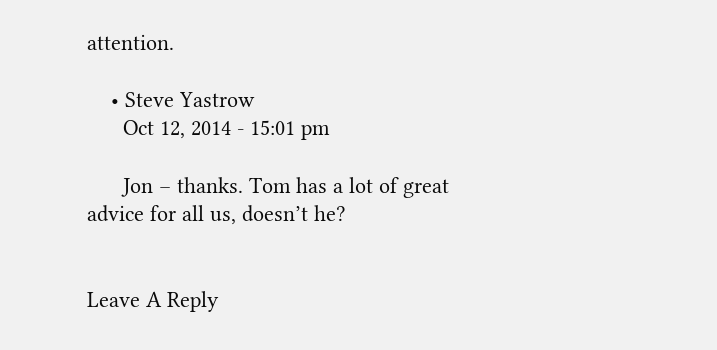attention.

    • Steve Yastrow
      Oct 12, 2014 - 15:01 pm

      Jon – thanks. Tom has a lot of great advice for all us, doesn’t he?


Leave A Reply